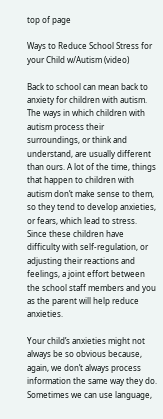top of page

Ways to Reduce School Stress for your Child w/Autism (video)

Back to school can mean back to anxiety for children with autism. The ways in which children with autism process their surroundings, or think and understand, are usually different than ours. A lot of the time, things that happen to children with autism don’t make sense to them, so they tend to develop anxieties, or fears, which lead to stress. Since these children have difficulty with self-regulation, or adjusting their reactions and feelings, a joint effort between the school staff members and you as the parent will help reduce anxieties.

Your child’s anxieties might not always be so obvious because, again, we don’t always process information the same way they do. Sometimes we can use language,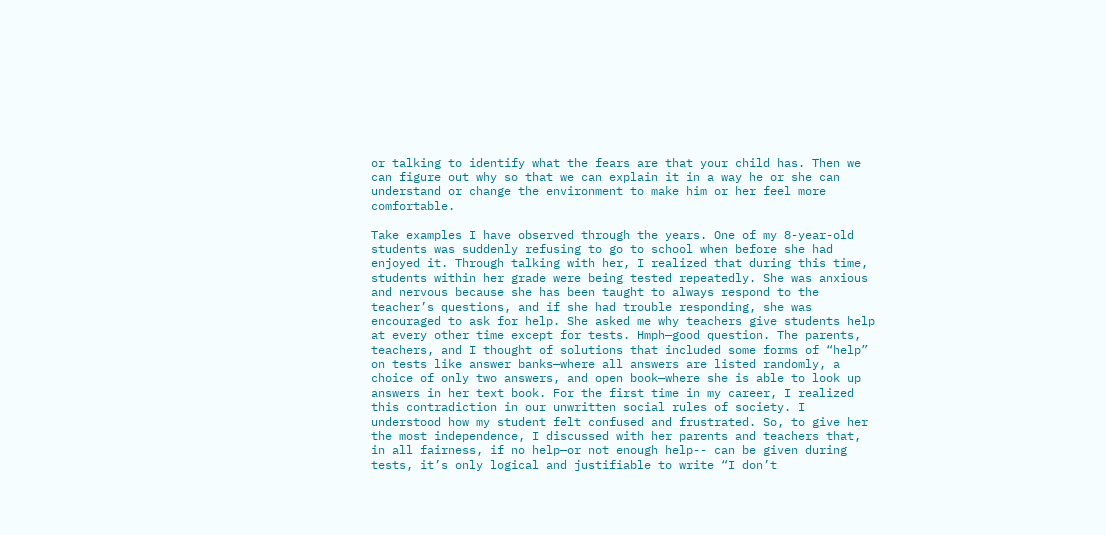or talking to identify what the fears are that your child has. Then we can figure out why so that we can explain it in a way he or she can understand or change the environment to make him or her feel more comfortable.

Take examples I have observed through the years. One of my 8-year-old students was suddenly refusing to go to school when before she had enjoyed it. Through talking with her, I realized that during this time, students within her grade were being tested repeatedly. She was anxious and nervous because she has been taught to always respond to the teacher’s questions, and if she had trouble responding, she was encouraged to ask for help. She asked me why teachers give students help at every other time except for tests. Hmph—good question. The parents, teachers, and I thought of solutions that included some forms of “help” on tests like answer banks—where all answers are listed randomly, a choice of only two answers, and open book—where she is able to look up answers in her text book. For the first time in my career, I realized this contradiction in our unwritten social rules of society. I understood how my student felt confused and frustrated. So, to give her the most independence, I discussed with her parents and teachers that, in all fairness, if no help—or not enough help-- can be given during tests, it’s only logical and justifiable to write “I don’t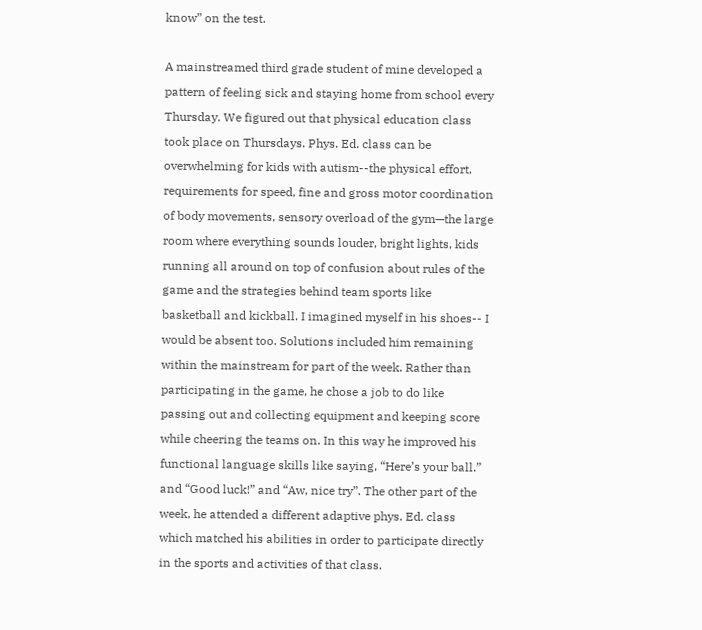know” on the test.

A mainstreamed third grade student of mine developed a pattern of feeling sick and staying home from school every Thursday. We figured out that physical education class took place on Thursdays. Phys. Ed. class can be overwhelming for kids with autism--the physical effort, requirements for speed, fine and gross motor coordination of body movements, sensory overload of the gym—the large room where everything sounds louder, bright lights, kids running all around on top of confusion about rules of the game and the strategies behind team sports like basketball and kickball. I imagined myself in his shoes-- I would be absent too. Solutions included him remaining within the mainstream for part of the week. Rather than participating in the game, he chose a job to do like passing out and collecting equipment and keeping score while cheering the teams on. In this way he improved his functional language skills like saying, “Here’s your ball.” and “Good luck!” and “Aw, nice try”. The other part of the week, he attended a different adaptive phys. Ed. class which matched his abilities in order to participate directly in the sports and activities of that class.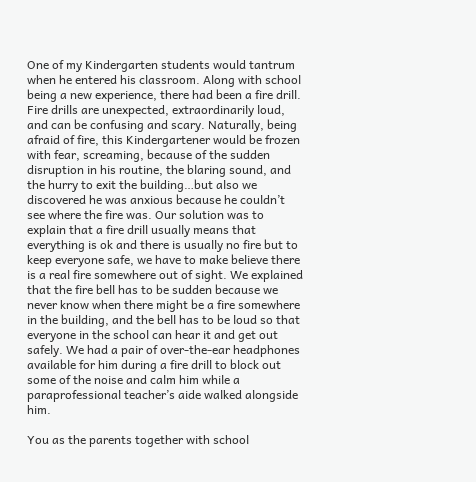One of my Kindergarten students would tantrum when he entered his classroom. Along with school being a new experience, there had been a fire drill. Fire drills are unexpected, extraordinarily loud, and can be confusing and scary. Naturally, being afraid of fire, this Kindergartener would be frozen with fear, screaming, because of the sudden disruption in his routine, the blaring sound, and the hurry to exit the building…but also we discovered he was anxious because he couldn’t see where the fire was. Our solution was to explain that a fire drill usually means that everything is ok and there is usually no fire but to keep everyone safe, we have to make believe there is a real fire somewhere out of sight. We explained that the fire bell has to be sudden because we never know when there might be a fire somewhere in the building, and the bell has to be loud so that everyone in the school can hear it and get out safely. We had a pair of over-the-ear headphones available for him during a fire drill to block out some of the noise and calm him while a paraprofessional teacher’s aide walked alongside him.

You as the parents together with school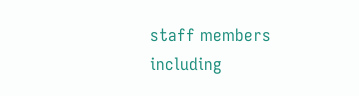staff members including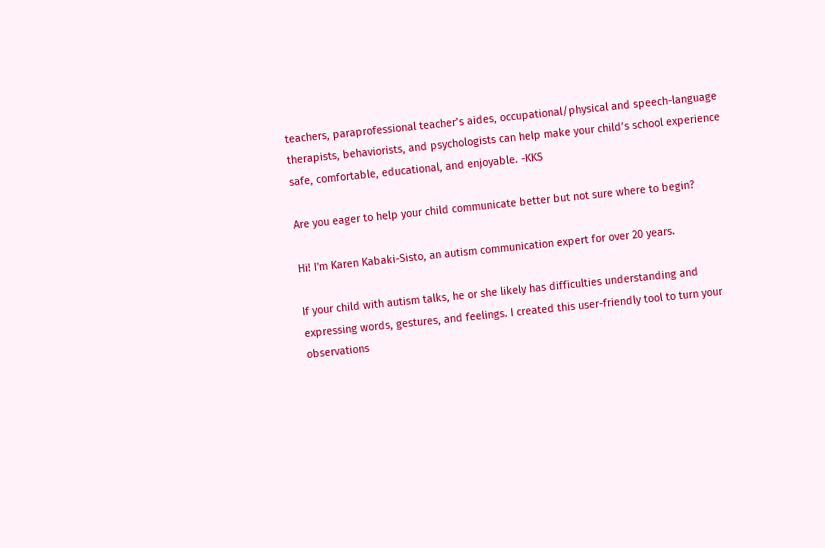teachers, paraprofessional teacher’s aides, occupational/physical and speech-language therapists, behaviorists, and psychologists can help make your child’s school experience safe, comfortable, educational, and enjoyable. -KKS

Are you eager to help your child communicate better but not sure where to begin?

Hi! I'm Karen Kabaki-Sisto, an autism communication expert for over 20 years.

If your child with autism talks, he or she likely has difficulties understanding and expressing words, gestures, and feelings. I created this user-friendly tool to turn your observations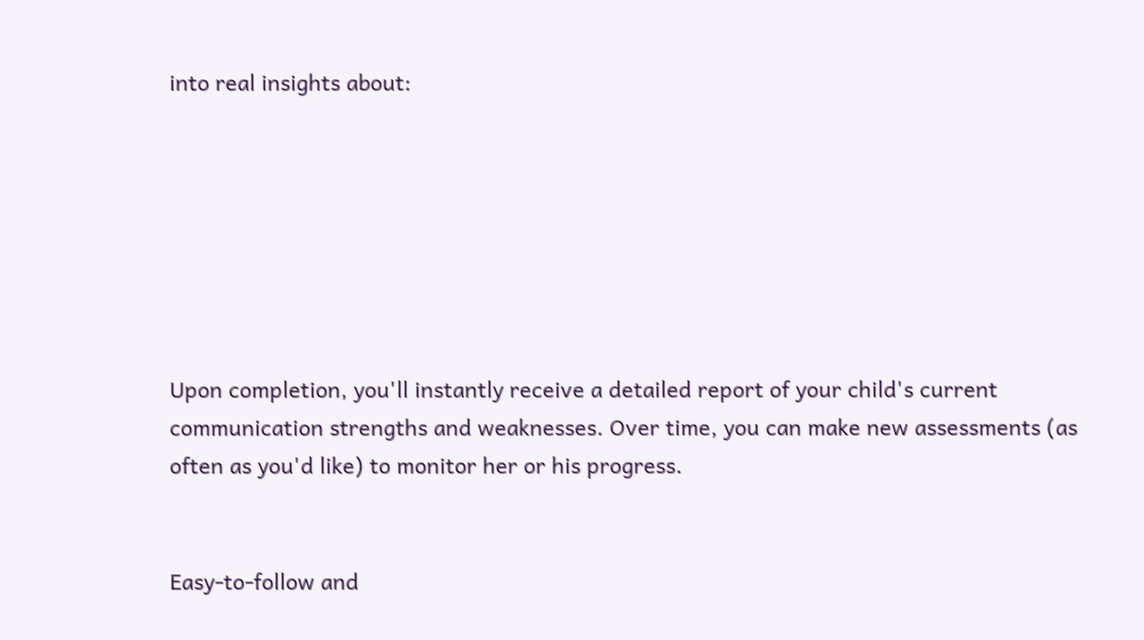into real insights about:







Upon completion, you'll instantly receive a detailed report of your child's current communication strengths and weaknesses. Over time, you can make new assessments (as often as you'd like) to monitor her or his progress.


Easy-to-follow and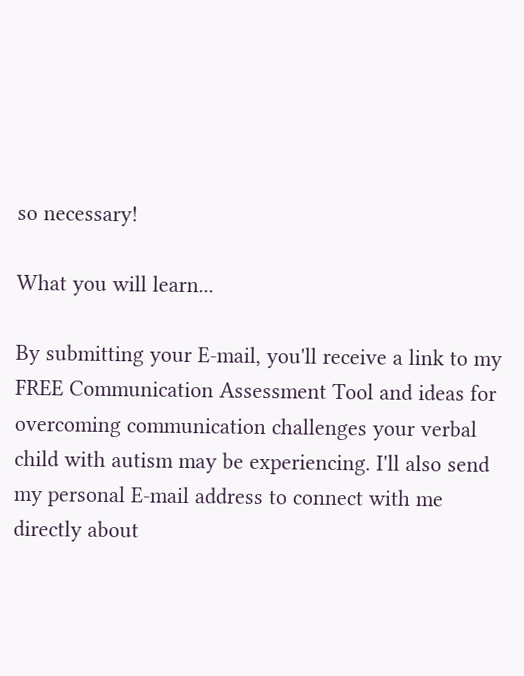so necessary!

What you will learn...

By submitting your E-mail, you'll receive a link to my FREE Communication Assessment Tool and ideas for overcoming communication challenges your verbal child with autism may be experiencing. I'll also send my personal E-mail address to connect with me directly about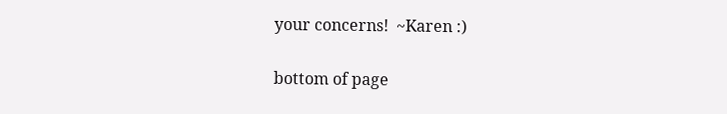your concerns!  ~Karen :)

bottom of page